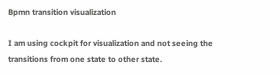Bpmn transition visualization

I am using cockpit for visualization and not seeing the transitions from one state to other state.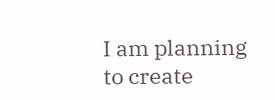I am planning to create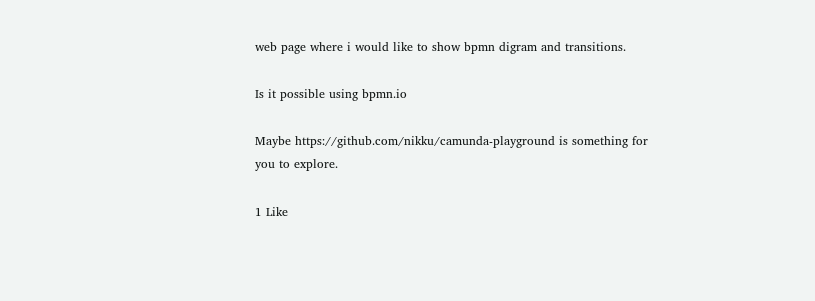web page where i would like to show bpmn digram and transitions.

Is it possible using bpmn.io

Maybe https://github.com/nikku/camunda-playground is something for you to explore.

1 Like